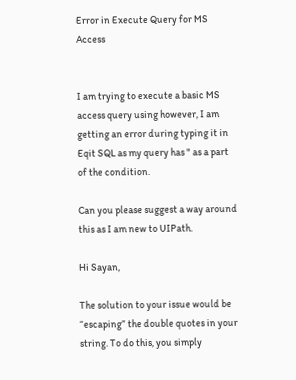Error in Execute Query for MS Access


I am trying to execute a basic MS access query using however, I am getting an error during typing it in Eqit SQL as my query has " as a part of the condition.

Can you please suggest a way around this as I am new to UIPath.

Hi Sayan,

The solution to your issue would be “escaping” the double quotes in your string. To do this, you simply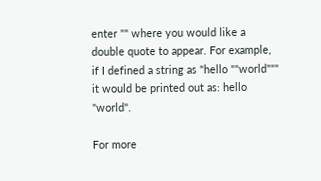enter "" where you would like a double quote to appear. For example, if I defined a string as "hello ""world""" it would be printed out as: hello "world".

For more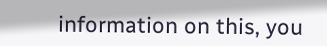information on this, you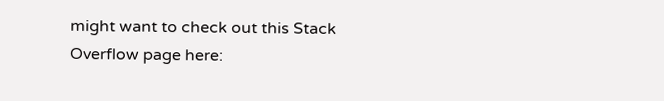might want to check out this Stack Overflow page here: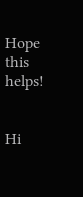Hope this helps!


Hi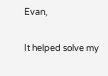Evan,

It helped solve my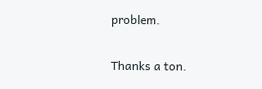problem.

Thanks a ton.